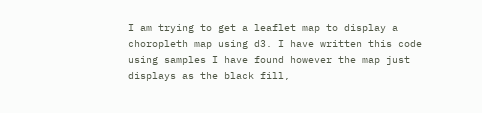I am trying to get a leaflet map to display a choropleth map using d3. I have written this code using samples I have found however the map just displays as the black fill,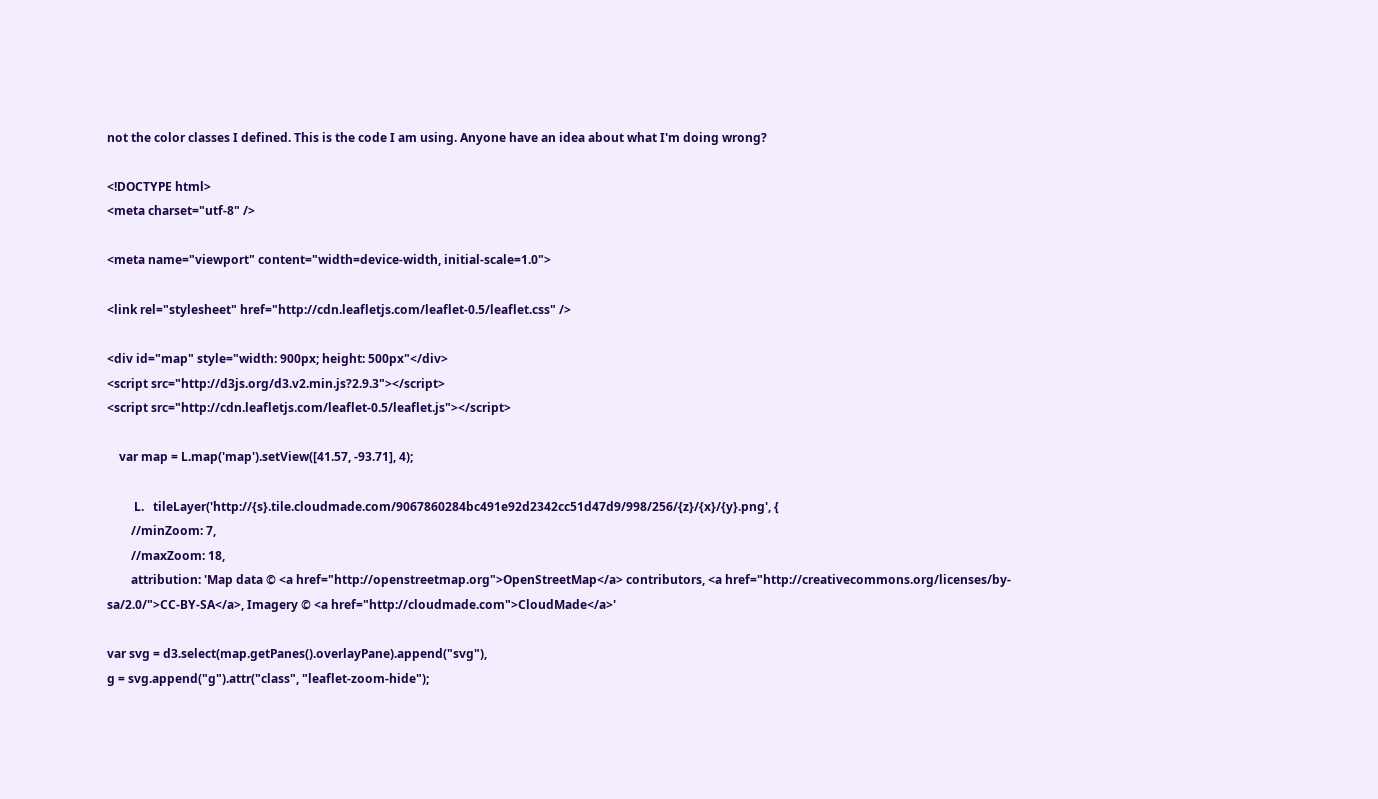not the color classes I defined. This is the code I am using. Anyone have an idea about what I'm doing wrong?

<!DOCTYPE html>
<meta charset="utf-8" />

<meta name="viewport" content="width=device-width, initial-scale=1.0">

<link rel="stylesheet" href="http://cdn.leafletjs.com/leaflet-0.5/leaflet.css" />

<div id="map" style="width: 900px; height: 500px"</div>
<script src="http://d3js.org/d3.v2.min.js?2.9.3"></script>
<script src="http://cdn.leafletjs.com/leaflet-0.5/leaflet.js"></script>

    var map = L.map('map').setView([41.57, -93.71], 4);

         L.   tileLayer('http://{s}.tile.cloudmade.com/9067860284bc491e92d2342cc51d47d9/998/256/{z}/{x}/{y}.png', {
        //minZoom: 7,
        //maxZoom: 18,
        attribution: 'Map data © <a href="http://openstreetmap.org">OpenStreetMap</a> contributors, <a href="http://creativecommons.org/licenses/by-sa/2.0/">CC-BY-SA</a>, Imagery © <a href="http://cloudmade.com">CloudMade</a>'

var svg = d3.select(map.getPanes().overlayPane).append("svg"),
g = svg.append("g").attr("class", "leaflet-zoom-hide");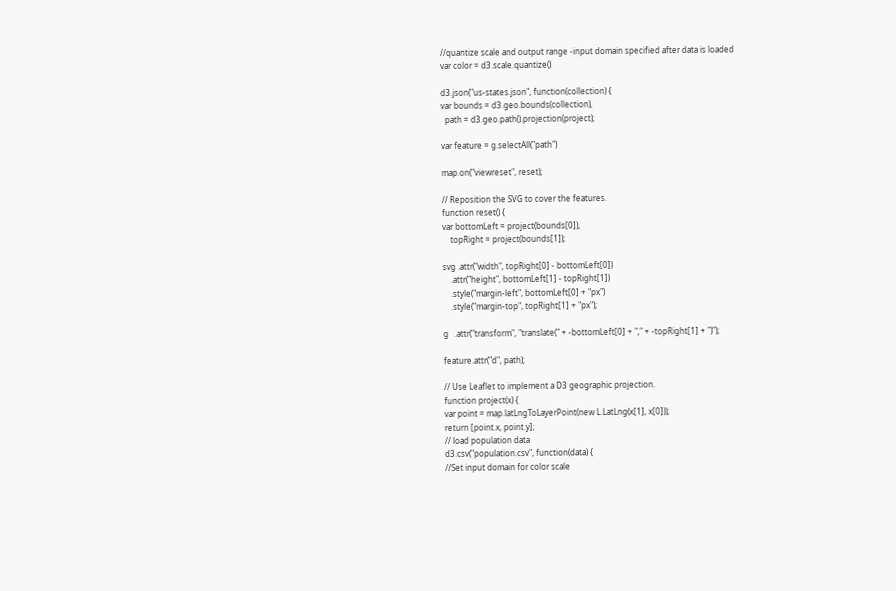//quantize scale and output range -input domain specified after data is loaded
var color = d3.scale.quantize()

d3.json("us-states.json", function(collection) {
var bounds = d3.geo.bounds(collection),
  path = d3.geo.path().projection(project);

var feature = g.selectAll("path")

map.on("viewreset", reset);

// Reposition the SVG to cover the features.
function reset() {
var bottomLeft = project(bounds[0]),
    topRight = project(bounds[1]);

svg .attr("width", topRight[0] - bottomLeft[0])
    .attr("height", bottomLeft[1] - topRight[1])
    .style("margin-left", bottomLeft[0] + "px")
    .style("margin-top", topRight[1] + "px");

g   .attr("transform", "translate(" + -bottomLeft[0] + "," + -topRight[1] + ")");

feature.attr("d", path);

// Use Leaflet to implement a D3 geographic projection.
function project(x) {
var point = map.latLngToLayerPoint(new L.LatLng(x[1], x[0]));
return [point.x, point.y];
// load population data
d3.csv("population.csv", function(data) {
//Set input domain for color scale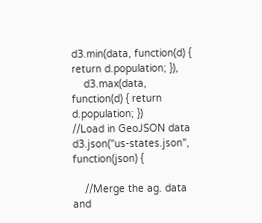d3.min(data, function(d) { return d.population; }),
    d3.max(data, function(d) { return d.population; })
//Load in GeoJSON data
d3.json("us-states.json", function(json) {

    //Merge the ag. data and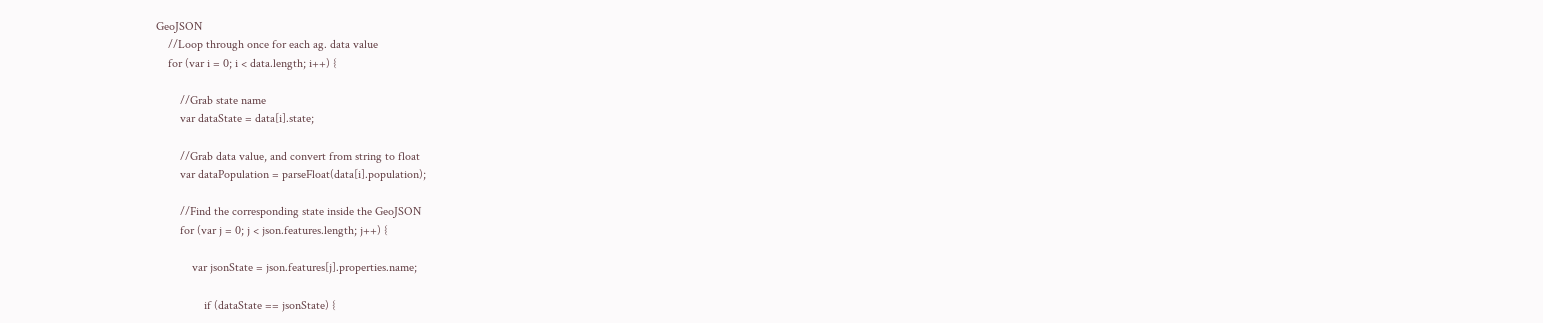GeoJSON
    //Loop through once for each ag. data value
    for (var i = 0; i < data.length; i++) {

        //Grab state name
        var dataState = data[i].state;

        //Grab data value, and convert from string to float
        var dataPopulation = parseFloat(data[i].population);

        //Find the corresponding state inside the GeoJSON
        for (var j = 0; j < json.features.length; j++) {

            var jsonState = json.features[j].properties.name;

                if (dataState == jsonState) {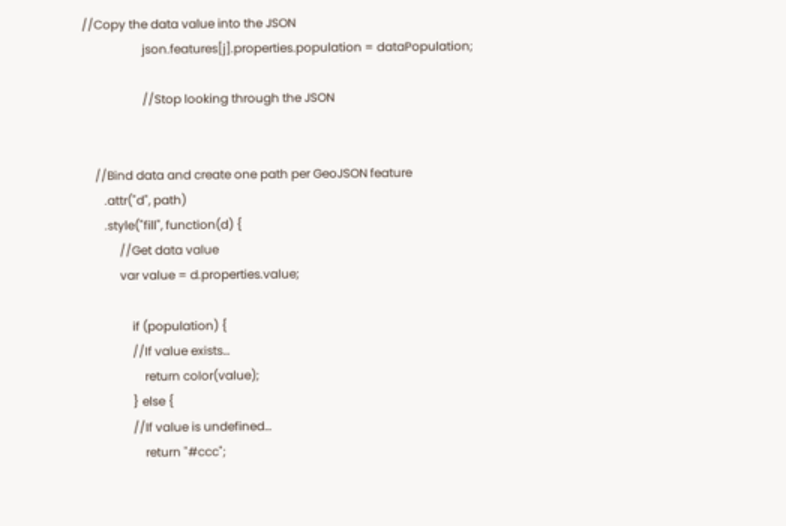//Copy the data value into the JSON
                    json.features[j].properties.population = dataPopulation;

                    //Stop looking through the JSON


    //Bind data and create one path per GeoJSON feature
       .attr("d", path)
       .style("fill", function(d) {
            //Get data value
            var value = d.properties.value;

                if (population) {
                //If value exists…
                    return color(value);
                } else {
                //If value is undefined…
                    return "#ccc";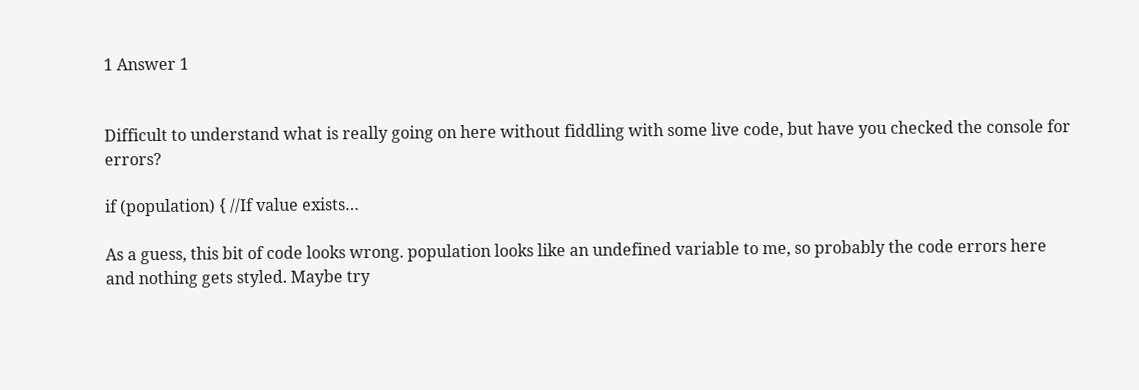1 Answer 1


Difficult to understand what is really going on here without fiddling with some live code, but have you checked the console for errors?

if (population) { //If value exists…

As a guess, this bit of code looks wrong. population looks like an undefined variable to me, so probably the code errors here and nothing gets styled. Maybe try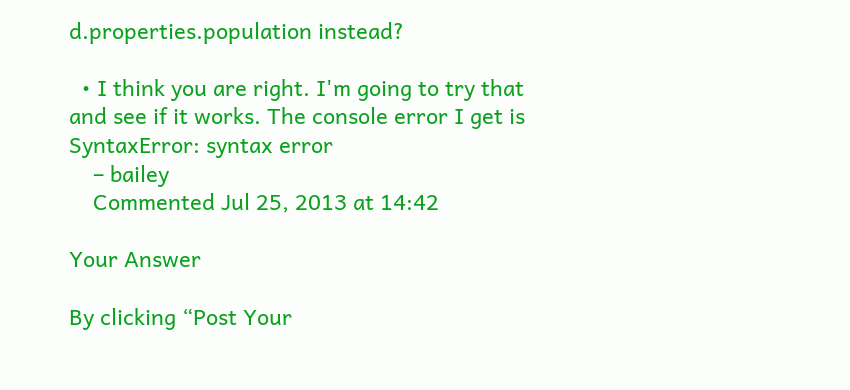d.properties.population instead?

  • I think you are right. I'm going to try that and see if it works. The console error I get is SyntaxError: syntax error
    – bailey
    Commented Jul 25, 2013 at 14:42

Your Answer

By clicking “Post Your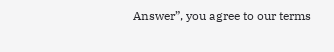Answer”, you agree to our terms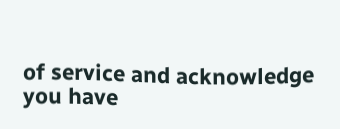of service and acknowledge you have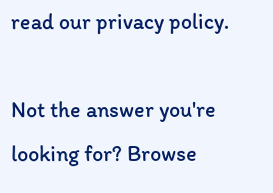read our privacy policy.

Not the answer you're looking for? Browse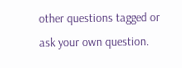other questions tagged or ask your own question.